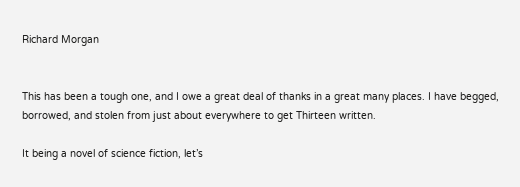Richard Morgan


This has been a tough one, and I owe a great deal of thanks in a great many places. I have begged, borrowed, and stolen from just about everywhere to get Thirteen written.

It being a novel of science fiction, let’s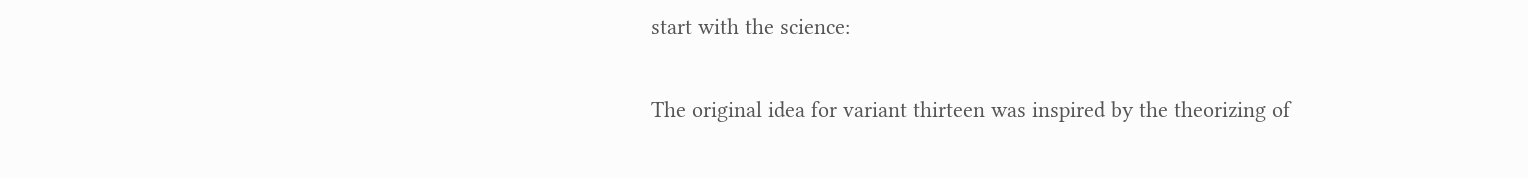start with the science:

The original idea for variant thirteen was inspired by the theorizing of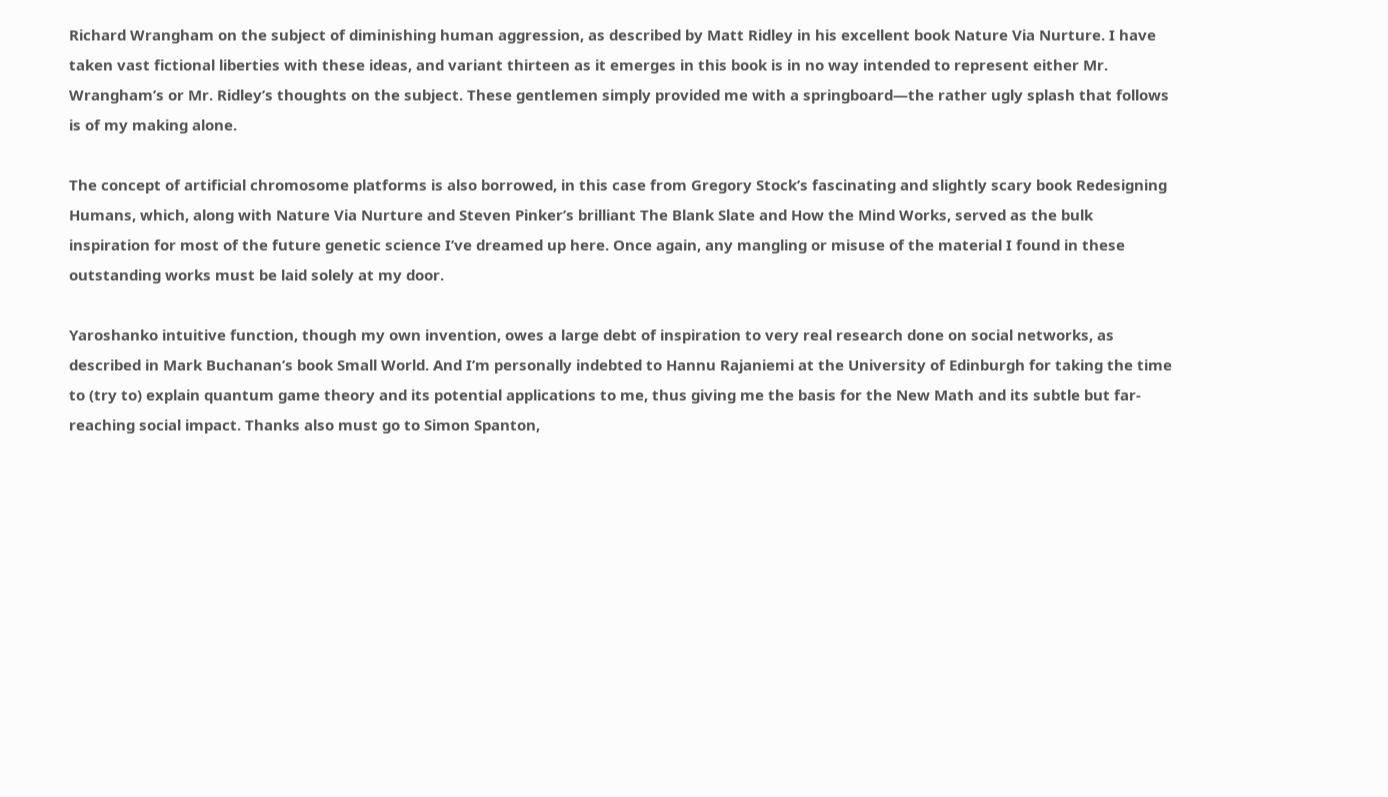Richard Wrangham on the subject of diminishing human aggression, as described by Matt Ridley in his excellent book Nature Via Nurture. I have taken vast fictional liberties with these ideas, and variant thirteen as it emerges in this book is in no way intended to represent either Mr. Wrangham’s or Mr. Ridley’s thoughts on the subject. These gentlemen simply provided me with a springboard—the rather ugly splash that follows is of my making alone.

The concept of artificial chromosome platforms is also borrowed, in this case from Gregory Stock’s fascinating and slightly scary book Redesigning Humans, which, along with Nature Via Nurture and Steven Pinker’s brilliant The Blank Slate and How the Mind Works, served as the bulk inspiration for most of the future genetic science I’ve dreamed up here. Once again, any mangling or misuse of the material I found in these outstanding works must be laid solely at my door.

Yaroshanko intuitive function, though my own invention, owes a large debt of inspiration to very real research done on social networks, as described in Mark Buchanan’s book Small World. And I’m personally indebted to Hannu Rajaniemi at the University of Edinburgh for taking the time to (try to) explain quantum game theory and its potential applications to me, thus giving me the basis for the New Math and its subtle but far-reaching social impact. Thanks also must go to Simon Spanton,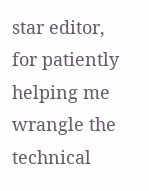star editor, for patiently helping me wrangle the technical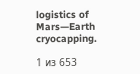logistics of Mars—Earth cryocapping.

1 из 653